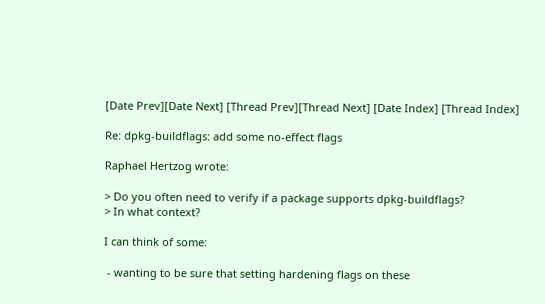[Date Prev][Date Next] [Thread Prev][Thread Next] [Date Index] [Thread Index]

Re: dpkg-buildflags: add some no-effect flags

Raphael Hertzog wrote:

> Do you often need to verify if a package supports dpkg-buildflags?
> In what context?

I can think of some:

 - wanting to be sure that setting hardening flags on these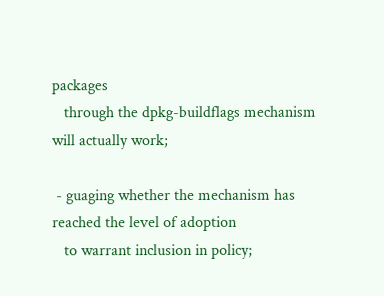packages
   through the dpkg-buildflags mechanism will actually work;

 - guaging whether the mechanism has reached the level of adoption
   to warrant inclusion in policy;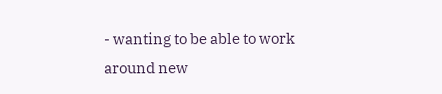- wanting to be able to work around new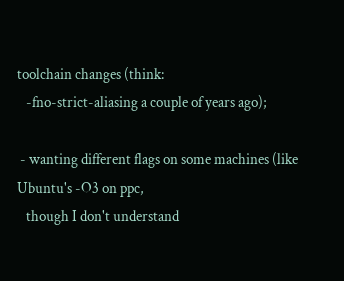toolchain changes (think:
   -fno-strict-aliasing a couple of years ago);

 - wanting different flags on some machines (like Ubuntu's -O3 on ppc,
   though I don't understand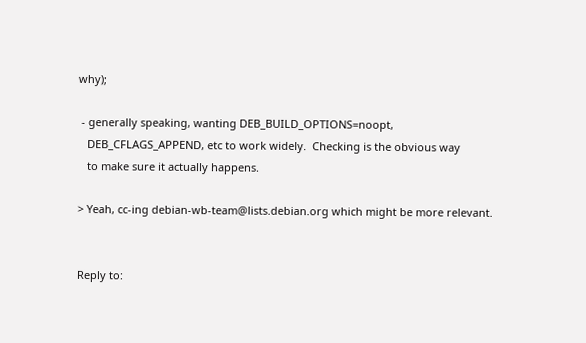why);

 - generally speaking, wanting DEB_BUILD_OPTIONS=noopt,
   DEB_CFLAGS_APPEND, etc to work widely.  Checking is the obvious way
   to make sure it actually happens.

> Yeah, cc-ing debian-wb-team@lists.debian.org which might be more relevant.


Reply to: